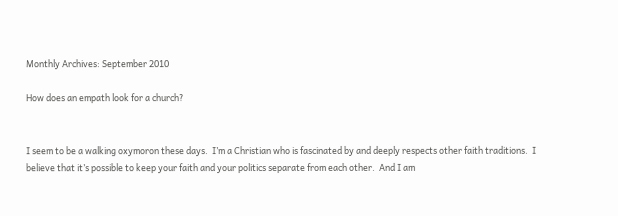Monthly Archives: September 2010

How does an empath look for a church?


I seem to be a walking oxymoron these days.  I’m a Christian who is fascinated by and deeply respects other faith traditions.  I believe that it’s possible to keep your faith and your politics separate from each other.  And I am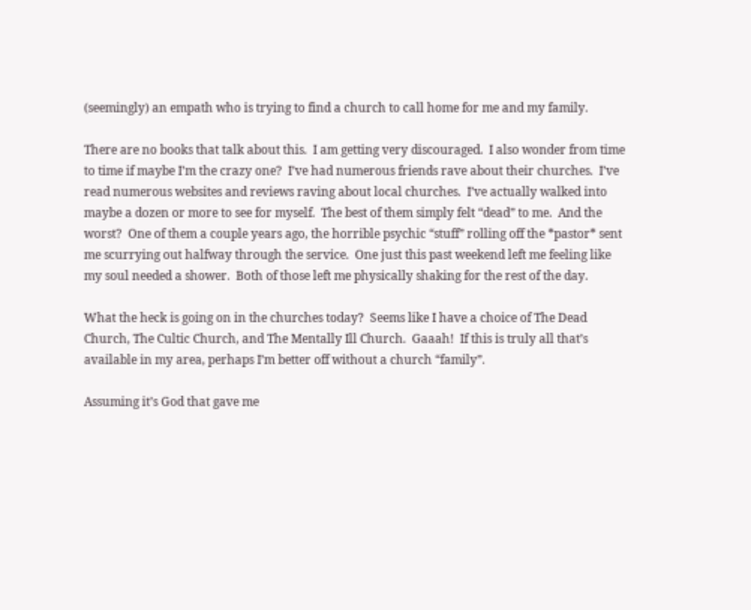(seemingly) an empath who is trying to find a church to call home for me and my family.

There are no books that talk about this.  I am getting very discouraged.  I also wonder from time to time if maybe I’m the crazy one?  I’ve had numerous friends rave about their churches.  I’ve read numerous websites and reviews raving about local churches.  I’ve actually walked into maybe a dozen or more to see for myself.  The best of them simply felt “dead” to me.  And the worst?  One of them a couple years ago, the horrible psychic “stuff” rolling off the *pastor* sent me scurrying out halfway through the service.  One just this past weekend left me feeling like my soul needed a shower.  Both of those left me physically shaking for the rest of the day.

What the heck is going on in the churches today?  Seems like I have a choice of The Dead Church, The Cultic Church, and The Mentally Ill Church.  Gaaah!  If this is truly all that’s available in my area, perhaps I’m better off without a church “family”.

Assuming it’s God that gave me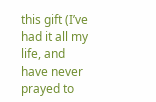this gift (I’ve had it all my life, and have never prayed to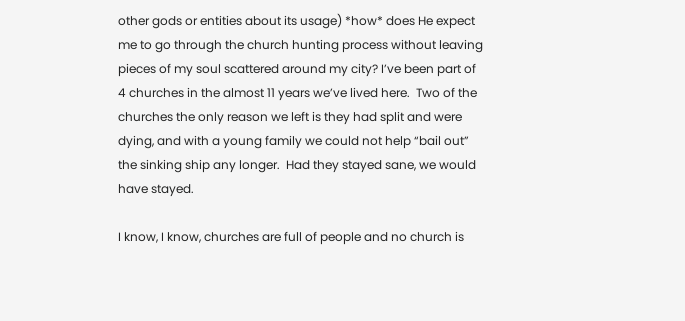other gods or entities about its usage) *how* does He expect me to go through the church hunting process without leaving pieces of my soul scattered around my city? I’ve been part of 4 churches in the almost 11 years we’ve lived here.  Two of the churches the only reason we left is they had split and were dying, and with a young family we could not help “bail out” the sinking ship any longer.  Had they stayed sane, we would have stayed.

I know, I know, churches are full of people and no church is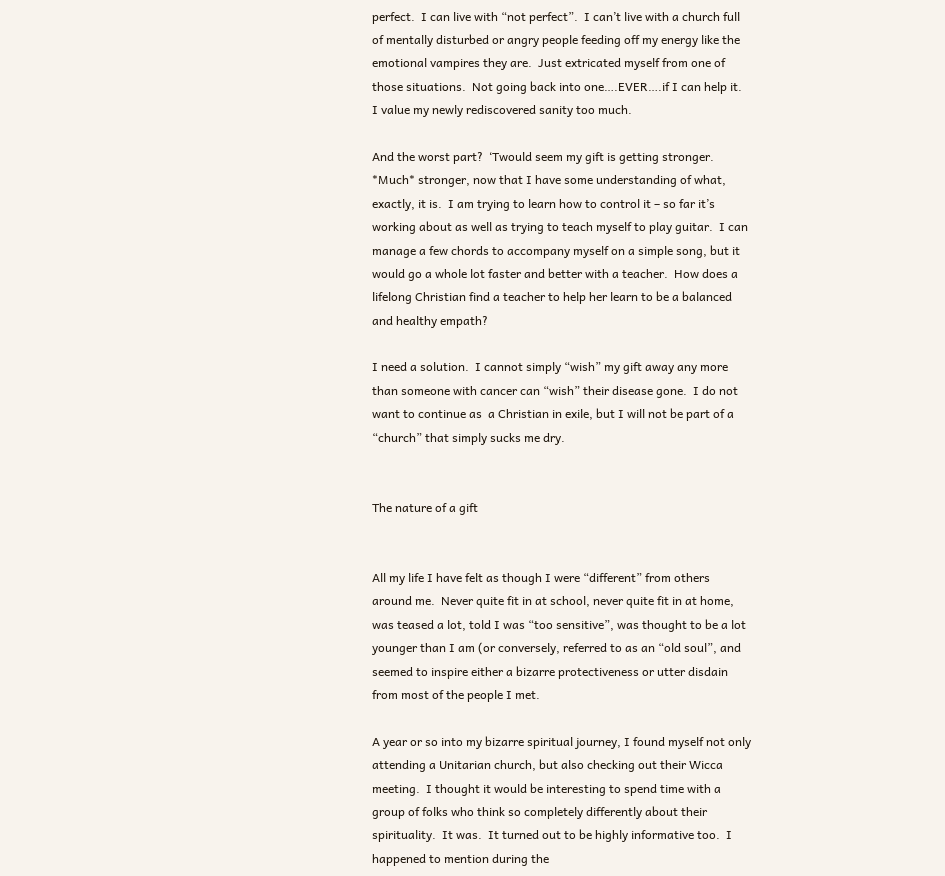perfect.  I can live with “not perfect”.  I can’t live with a church full of mentally disturbed or angry people feeding off my energy like the emotional vampires they are.  Just extricated myself from one of those situations.  Not going back into one….EVER….if I can help it.  I value my newly rediscovered sanity too much.

And the worst part?  ‘Twould seem my gift is getting stronger.  *Much* stronger, now that I have some understanding of what, exactly, it is.  I am trying to learn how to control it – so far it’s working about as well as trying to teach myself to play guitar.  I can manage a few chords to accompany myself on a simple song, but it would go a whole lot faster and better with a teacher.  How does a lifelong Christian find a teacher to help her learn to be a balanced and healthy empath?

I need a solution.  I cannot simply “wish” my gift away any more than someone with cancer can “wish” their disease gone.  I do not want to continue as  a Christian in exile, but I will not be part of a “church” that simply sucks me dry.


The nature of a gift


All my life I have felt as though I were “different” from others around me.  Never quite fit in at school, never quite fit in at home, was teased a lot, told I was “too sensitive”, was thought to be a lot younger than I am (or conversely, referred to as an “old soul”, and seemed to inspire either a bizarre protectiveness or utter disdain from most of the people I met.

A year or so into my bizarre spiritual journey, I found myself not only attending a Unitarian church, but also checking out their Wicca meeting.  I thought it would be interesting to spend time with a group of folks who think so completely differently about their spirituality.  It was.  It turned out to be highly informative too.  I happened to mention during the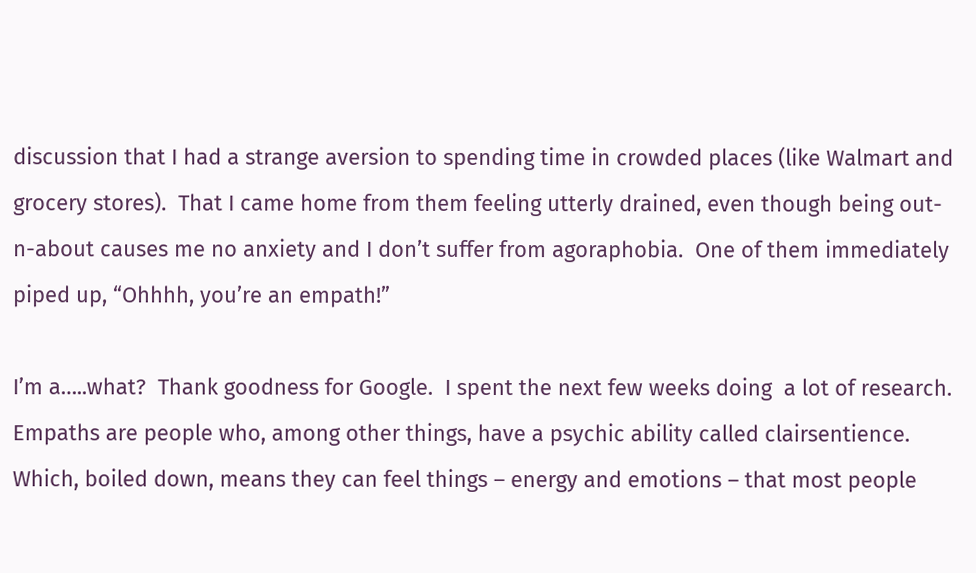discussion that I had a strange aversion to spending time in crowded places (like Walmart and grocery stores).  That I came home from them feeling utterly drained, even though being out-n-about causes me no anxiety and I don’t suffer from agoraphobia.  One of them immediately piped up, “Ohhhh, you’re an empath!”

I’m a…..what?  Thank goodness for Google.  I spent the next few weeks doing  a lot of research.  Empaths are people who, among other things, have a psychic ability called clairsentience.  Which, boiled down, means they can feel things – energy and emotions – that most people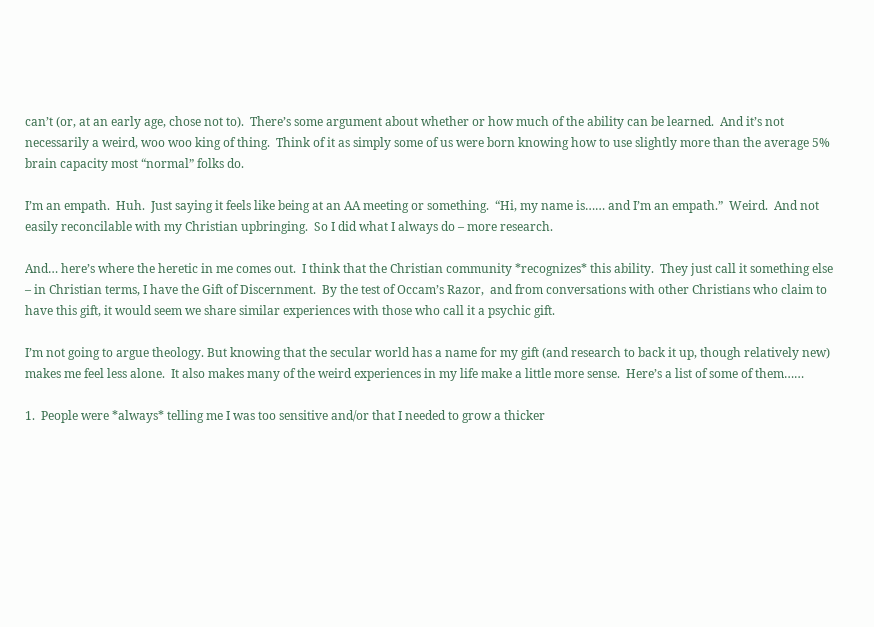can’t (or, at an early age, chose not to).  There’s some argument about whether or how much of the ability can be learned.  And it’s not necessarily a weird, woo woo king of thing.  Think of it as simply some of us were born knowing how to use slightly more than the average 5% brain capacity most “normal” folks do.

I’m an empath.  Huh.  Just saying it feels like being at an AA meeting or something.  “Hi, my name is…… and I’m an empath.”  Weird.  And not easily reconcilable with my Christian upbringing.  So I did what I always do – more research.

And… here’s where the heretic in me comes out.  I think that the Christian community *recognizes* this ability.  They just call it something else – in Christian terms, I have the Gift of Discernment.  By the test of Occam’s Razor,  and from conversations with other Christians who claim to have this gift, it would seem we share similar experiences with those who call it a psychic gift.

I’m not going to argue theology. But knowing that the secular world has a name for my gift (and research to back it up, though relatively new) makes me feel less alone.  It also makes many of the weird experiences in my life make a little more sense.  Here’s a list of some of them……

1.  People were *always* telling me I was too sensitive and/or that I needed to grow a thicker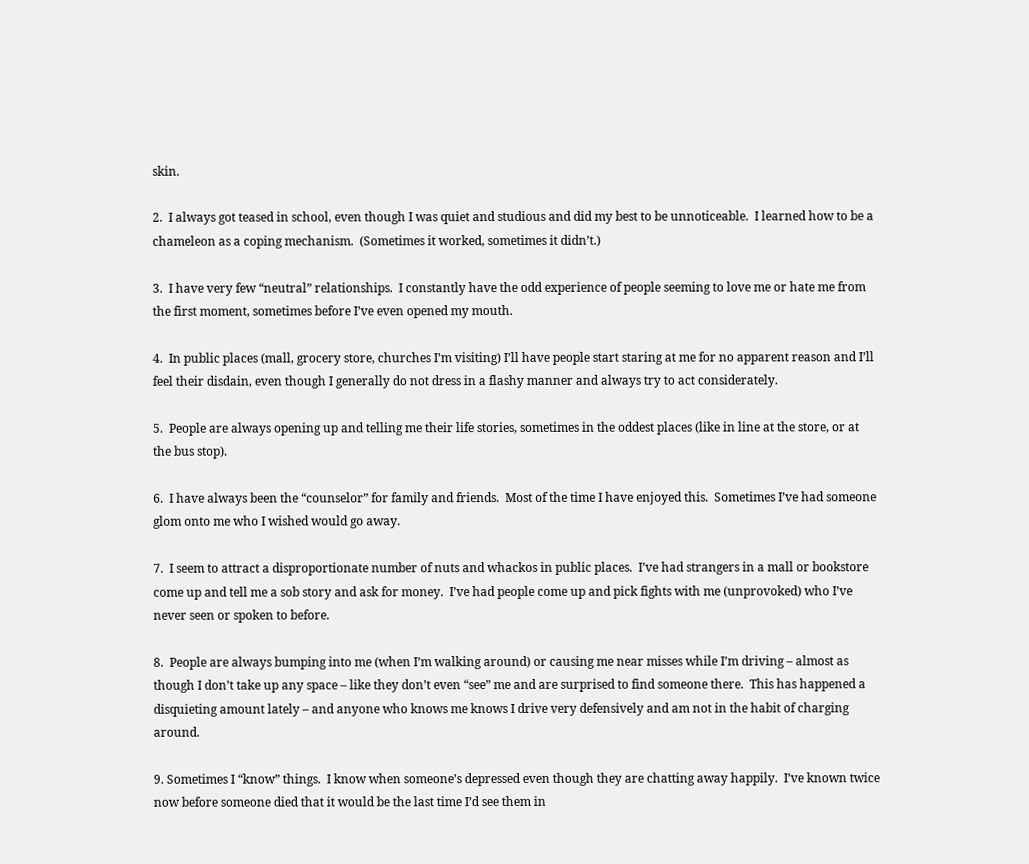skin.

2.  I always got teased in school, even though I was quiet and studious and did my best to be unnoticeable.  I learned how to be a chameleon as a coping mechanism.  (Sometimes it worked, sometimes it didn’t.)

3.  I have very few “neutral” relationships.  I constantly have the odd experience of people seeming to love me or hate me from the first moment, sometimes before I’ve even opened my mouth.

4.  In public places (mall, grocery store, churches I’m visiting) I’ll have people start staring at me for no apparent reason and I’ll feel their disdain, even though I generally do not dress in a flashy manner and always try to act considerately.

5.  People are always opening up and telling me their life stories, sometimes in the oddest places (like in line at the store, or at the bus stop).

6.  I have always been the “counselor” for family and friends.  Most of the time I have enjoyed this.  Sometimes I’ve had someone glom onto me who I wished would go away.

7.  I seem to attract a disproportionate number of nuts and whackos in public places.  I’ve had strangers in a mall or bookstore come up and tell me a sob story and ask for money.  I’ve had people come up and pick fights with me (unprovoked) who I’ve never seen or spoken to before.

8.  People are always bumping into me (when I’m walking around) or causing me near misses while I’m driving – almost as though I don’t take up any space – like they don’t even “see” me and are surprised to find someone there.  This has happened a disquieting amount lately – and anyone who knows me knows I drive very defensively and am not in the habit of charging around.

9. Sometimes I “know” things.  I know when someone’s depressed even though they are chatting away happily.  I’ve known twice now before someone died that it would be the last time I’d see them in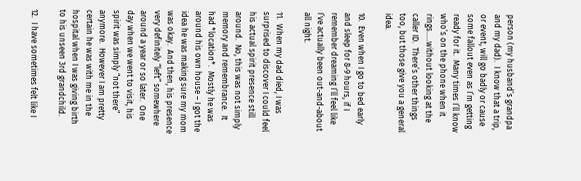person (my husband’s grandpa and my dad).  I know that a trip, or event, will go badly or cause some fallout even as I’m getting ready for it.  Many times I’ll know who’s on the phone when it rings…..without looking at the caller ID.  There’s other things too, but those give you a general idea.

10.  Even when I go to bed early and sleep for 8-9 hours, if I remember dreaming I’ll feel like I’ve actually been out-and-about all night.

11.  When my dad died, I was surprised to discover I could feel his actual spirit presence still around.  No, this was not simply memory and remembrance.  It had *location*.  Mostly he was around his own house – I got the idea he was making sure my mom was okay.  And then, his presence very definitely “left” somewhere around a year or so later.  One day when we went to visit, his spirit was simply “not there” anymore.  However I am pretty certain he was with me in the hospital when I was giving birth to his unseen 3rd grandchild.

12.  I have sometimes felt like I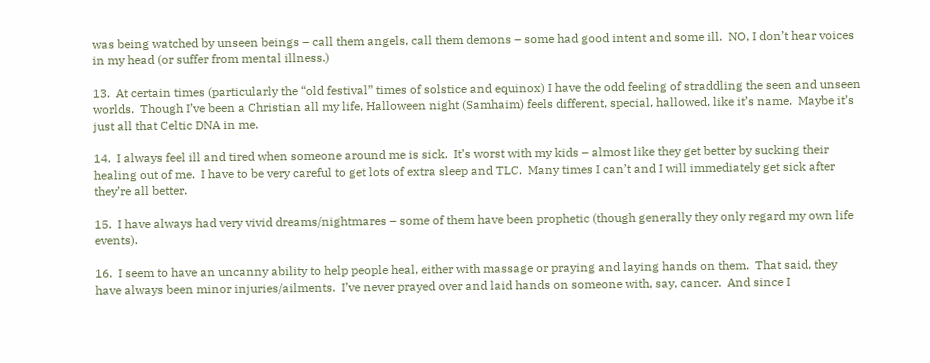was being watched by unseen beings – call them angels, call them demons – some had good intent and some ill.  NO, I don’t hear voices in my head (or suffer from mental illness.)

13.  At certain times (particularly the “old festival” times of solstice and equinox) I have the odd feeling of straddling the seen and unseen worlds.  Though I’ve been a Christian all my life, Halloween night (Samhaim) feels different, special, hallowed, like it’s name.  Maybe it’s just all that Celtic DNA in me.

14.  I always feel ill and tired when someone around me is sick.  It’s worst with my kids – almost like they get better by sucking their healing out of me.  I have to be very careful to get lots of extra sleep and TLC.  Many times I can’t and I will immediately get sick after they’re all better.

15.  I have always had very vivid dreams/nightmares – some of them have been prophetic (though generally they only regard my own life events).

16.  I seem to have an uncanny ability to help people heal, either with massage or praying and laying hands on them.  That said, they have always been minor injuries/ailments.  I’ve never prayed over and laid hands on someone with, say, cancer.  And since I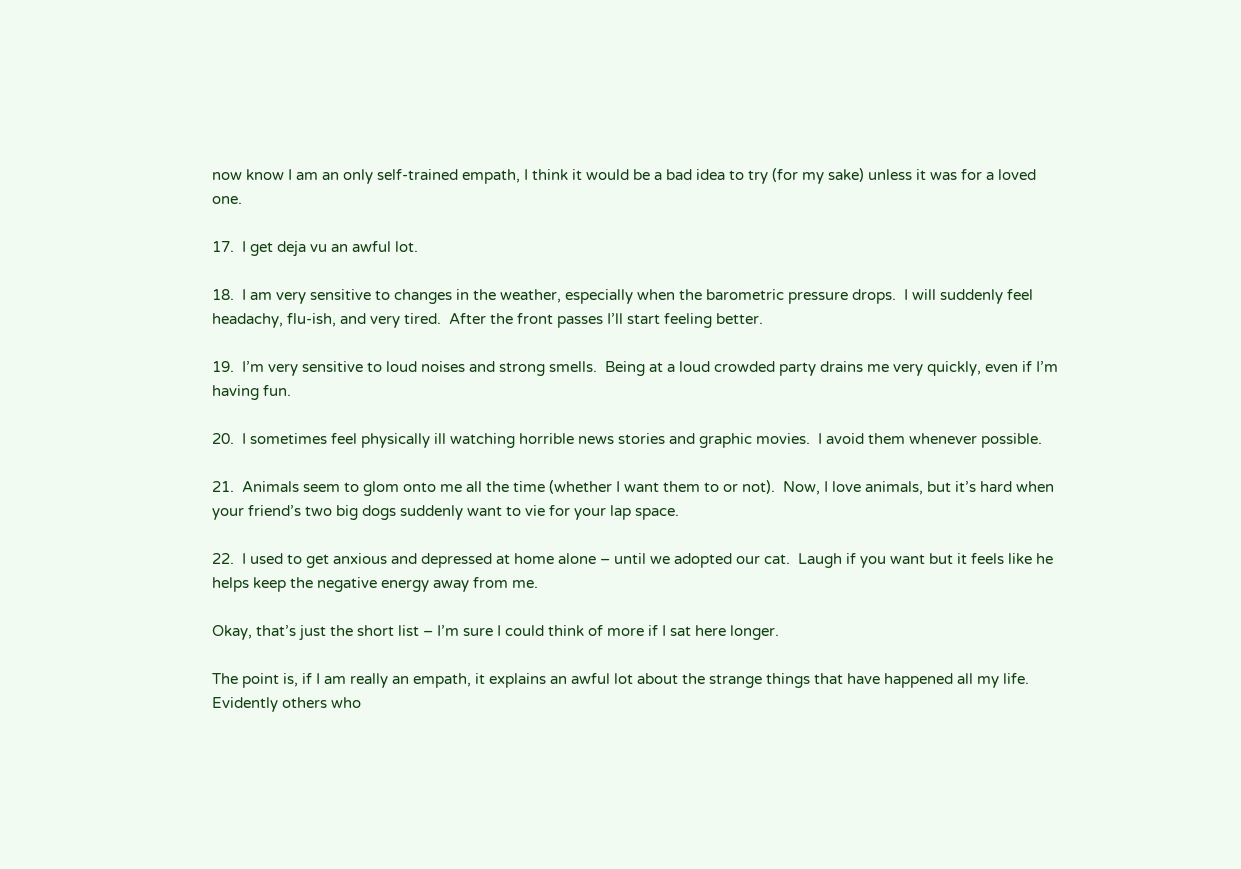now know I am an only self-trained empath, I think it would be a bad idea to try (for my sake) unless it was for a loved one.

17.  I get deja vu an awful lot.

18.  I am very sensitive to changes in the weather, especially when the barometric pressure drops.  I will suddenly feel headachy, flu-ish, and very tired.  After the front passes I’ll start feeling better.

19.  I’m very sensitive to loud noises and strong smells.  Being at a loud crowded party drains me very quickly, even if I’m having fun.

20.  I sometimes feel physically ill watching horrible news stories and graphic movies.  I avoid them whenever possible.

21.  Animals seem to glom onto me all the time (whether I want them to or not).  Now, I love animals, but it’s hard when your friend’s two big dogs suddenly want to vie for your lap space.

22.  I used to get anxious and depressed at home alone – until we adopted our cat.  Laugh if you want but it feels like he helps keep the negative energy away from me.

Okay, that’s just the short list – I’m sure I could think of more if I sat here longer.

The point is, if I am really an empath, it explains an awful lot about the strange things that have happened all my life.  Evidently others who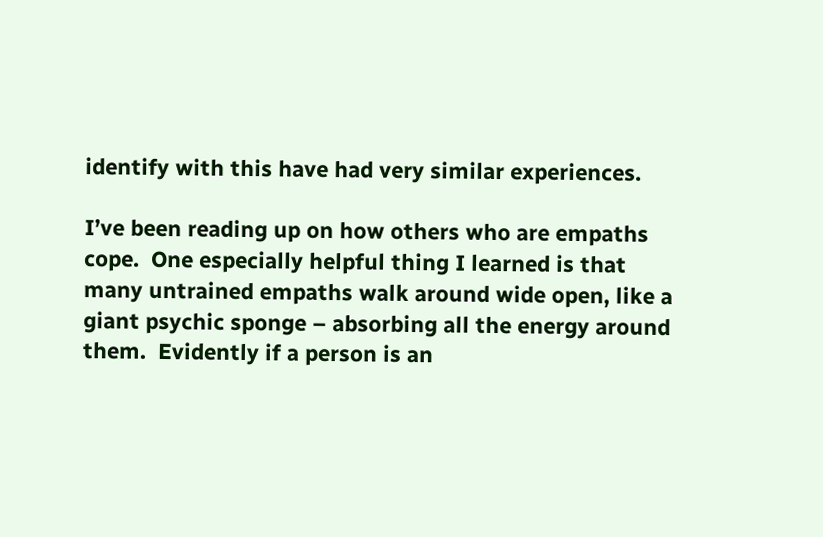identify with this have had very similar experiences.

I’ve been reading up on how others who are empaths cope.  One especially helpful thing I learned is that many untrained empaths walk around wide open, like a giant psychic sponge – absorbing all the energy around them.  Evidently if a person is an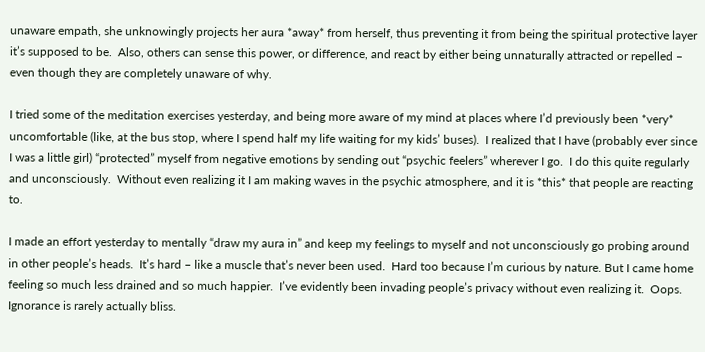unaware empath, she unknowingly projects her aura *away* from herself, thus preventing it from being the spiritual protective layer it’s supposed to be.  Also, others can sense this power, or difference, and react by either being unnaturally attracted or repelled – even though they are completely unaware of why.

I tried some of the meditation exercises yesterday, and being more aware of my mind at places where I’d previously been *very* uncomfortable (like, at the bus stop, where I spend half my life waiting for my kids’ buses).  I realized that I have (probably ever since I was a little girl) “protected” myself from negative emotions by sending out “psychic feelers” wherever I go.  I do this quite regularly and unconsciously.  Without even realizing it I am making waves in the psychic atmosphere, and it is *this* that people are reacting to.

I made an effort yesterday to mentally “draw my aura in” and keep my feelings to myself and not unconsciously go probing around in other people’s heads.  It’s hard – like a muscle that’s never been used.  Hard too because I’m curious by nature. But I came home feeling so much less drained and so much happier.  I’ve evidently been invading people’s privacy without even realizing it.  Oops.  Ignorance is rarely actually bliss.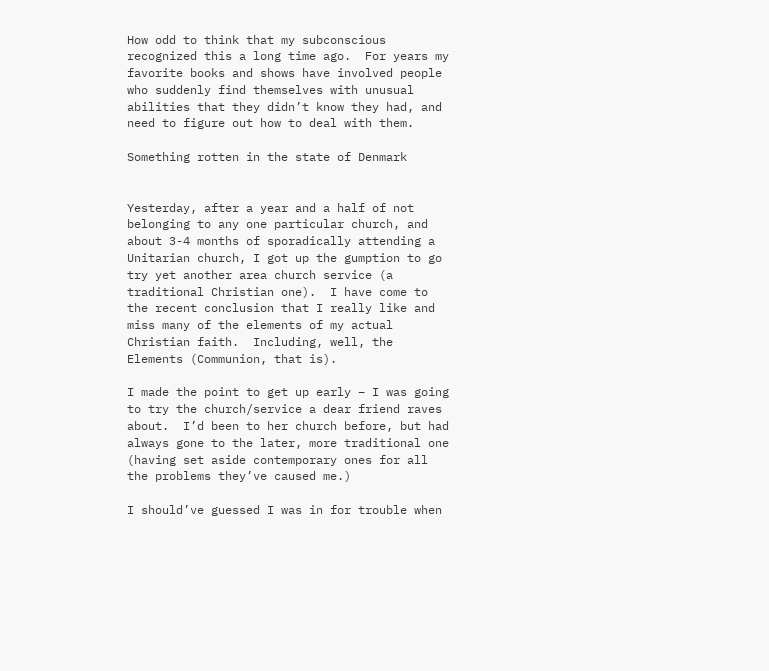How odd to think that my subconscious recognized this a long time ago.  For years my favorite books and shows have involved people who suddenly find themselves with unusual abilities that they didn’t know they had, and need to figure out how to deal with them.

Something rotten in the state of Denmark


Yesterday, after a year and a half of not belonging to any one particular church, and about 3-4 months of sporadically attending a Unitarian church, I got up the gumption to go try yet another area church service (a traditional Christian one).  I have come to the recent conclusion that I really like and miss many of the elements of my actual Christian faith.  Including, well, the Elements (Communion, that is).

I made the point to get up early – I was going to try the church/service a dear friend raves about.  I’d been to her church before, but had always gone to the later, more traditional one (having set aside contemporary ones for all the problems they’ve caused me.)

I should’ve guessed I was in for trouble when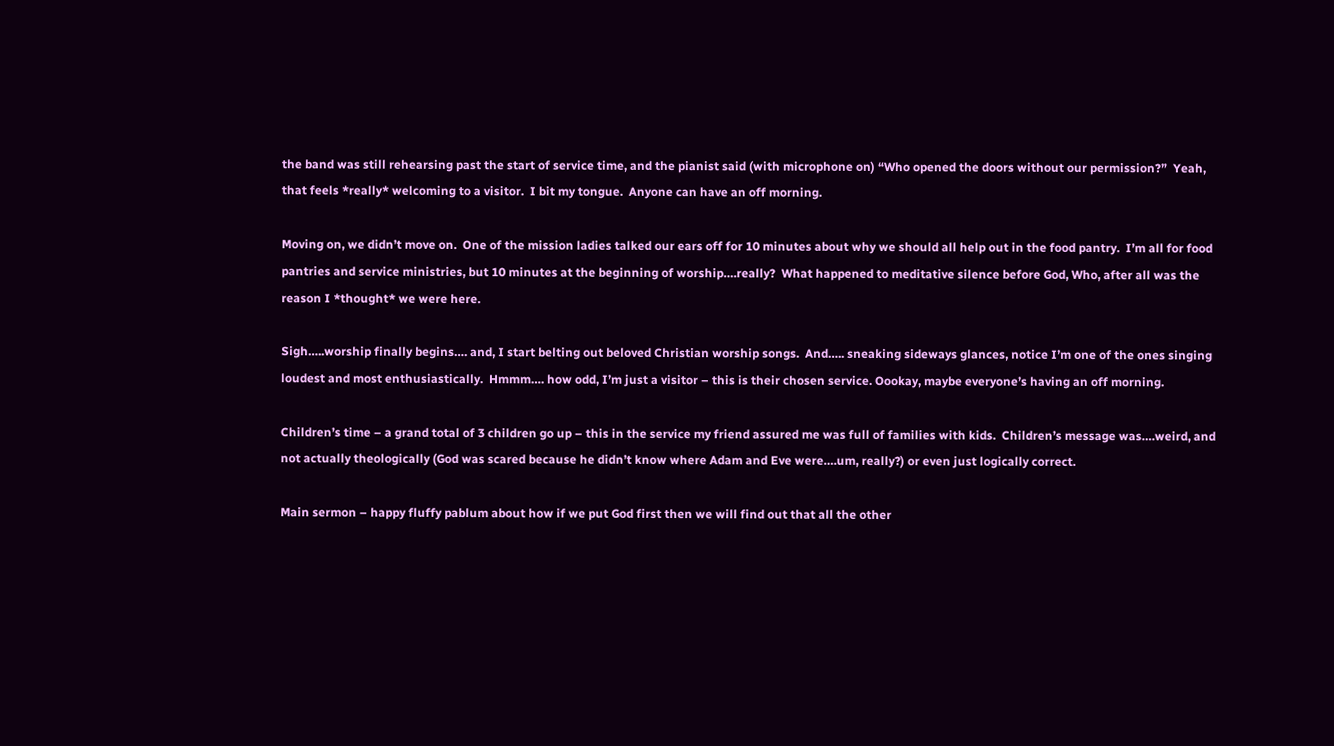the band was still rehearsing past the start of service time, and the pianist said (with microphone on) “Who opened the doors without our permission?”  Yeah, that feels *really* welcoming to a visitor.  I bit my tongue.  Anyone can have an off morning.

Moving on, we didn’t move on.  One of the mission ladies talked our ears off for 10 minutes about why we should all help out in the food pantry.  I’m all for food pantries and service ministries, but 10 minutes at the beginning of worship….really?  What happened to meditative silence before God, Who, after all was the reason I *thought* we were here.

Sigh…..worship finally begins…. and, I start belting out beloved Christian worship songs.  And….. sneaking sideways glances, notice I’m one of the ones singing loudest and most enthusiastically.  Hmmm…. how odd, I’m just a visitor – this is their chosen service. Oookay, maybe everyone’s having an off morning.

Children’s time – a grand total of 3 children go up – this in the service my friend assured me was full of families with kids.  Children’s message was….weird, and not actually theologically (God was scared because he didn’t know where Adam and Eve were….um, really?) or even just logically correct.

Main sermon – happy fluffy pablum about how if we put God first then we will find out that all the other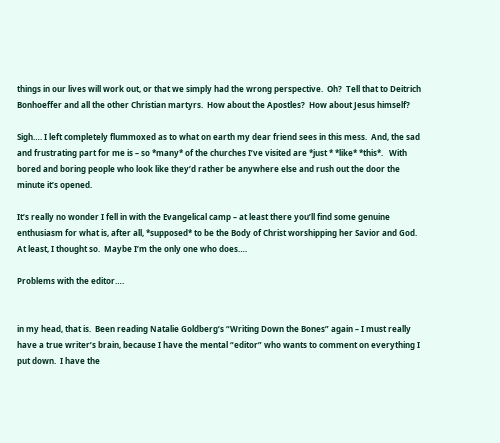things in our lives will work out, or that we simply had the wrong perspective.  Oh?  Tell that to Deitrich Bonhoeffer and all the other Christian martyrs.  How about the Apostles?  How about Jesus himself?

Sigh…. I left completely flummoxed as to what on earth my dear friend sees in this mess.  And, the sad and frustrating part for me is – so *many* of the churches I’ve visited are *just * *like* *this*.   With bored and boring people who look like they’d rather be anywhere else and rush out the door the minute it’s opened.

It’s really no wonder I fell in with the Evangelical camp – at least there you’ll find some genuine enthusiasm for what is, after all, *supposed* to be the Body of Christ worshipping her Savior and God.  At least, I thought so.  Maybe I’m the only one who does….

Problems with the editor….


in my head, that is.  Been reading Natalie Goldberg’s “Writing Down the Bones” again – I must really have a true writer’s brain, because I have the mental “editor” who wants to comment on everything I put down.  I have the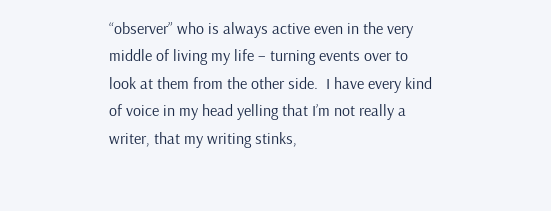“observer” who is always active even in the very middle of living my life – turning events over to look at them from the other side.  I have every kind of voice in my head yelling that I’m not really a writer, that my writing stinks,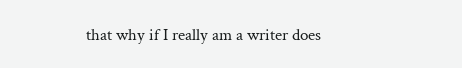that why if I really am a writer does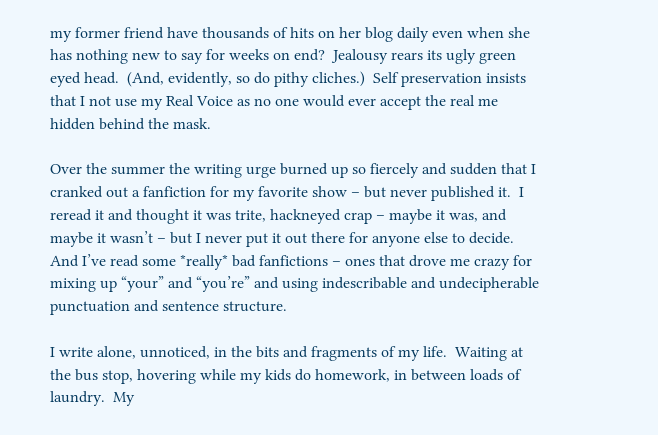my former friend have thousands of hits on her blog daily even when she has nothing new to say for weeks on end?  Jealousy rears its ugly green eyed head.  (And, evidently, so do pithy cliches.)  Self preservation insists that I not use my Real Voice as no one would ever accept the real me hidden behind the mask.

Over the summer the writing urge burned up so fiercely and sudden that I cranked out a fanfiction for my favorite show – but never published it.  I reread it and thought it was trite, hackneyed crap – maybe it was, and maybe it wasn’t – but I never put it out there for anyone else to decide.  And I’ve read some *really* bad fanfictions – ones that drove me crazy for mixing up “your” and “you’re” and using indescribable and undecipherable punctuation and sentence structure.

I write alone, unnoticed, in the bits and fragments of my life.  Waiting at the bus stop, hovering while my kids do homework, in between loads of laundry.  My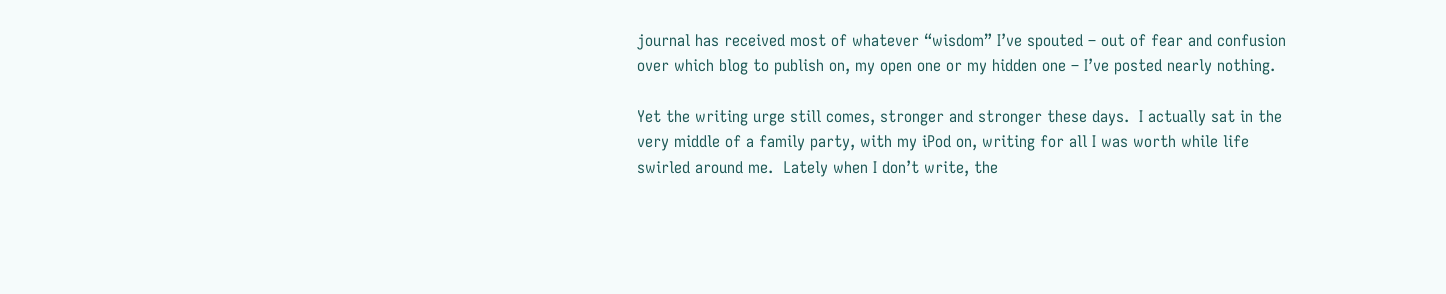journal has received most of whatever “wisdom” I’ve spouted – out of fear and confusion over which blog to publish on, my open one or my hidden one – I’ve posted nearly nothing.

Yet the writing urge still comes, stronger and stronger these days.  I actually sat in the very middle of a family party, with my iPod on, writing for all I was worth while life swirled around me.  Lately when I don’t write, the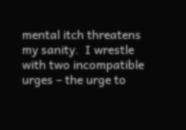mental itch threatens my sanity.  I wrestle with two incompatible urges – the urge to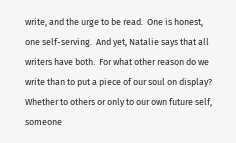write, and the urge to be read.  One is honest, one self-serving.  And yet, Natalie says that all writers have both.  For what other reason do we write than to put a piece of our soul on display?  Whether to others or only to our own future self, someone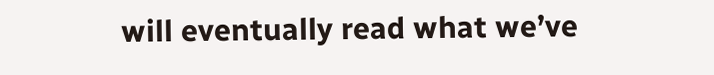will eventually read what we’ve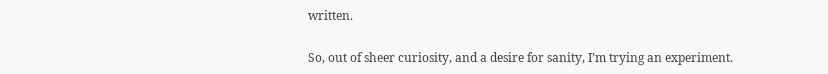written.

So, out of sheer curiosity, and a desire for sanity, I’m trying an experiment.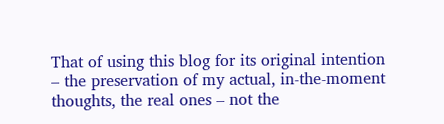That of using this blog for its original intention – the preservation of my actual, in-the-moment thoughts, the real ones – not the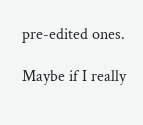pre-edited ones.

Maybe if I really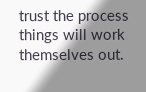trust the process things will work themselves out.